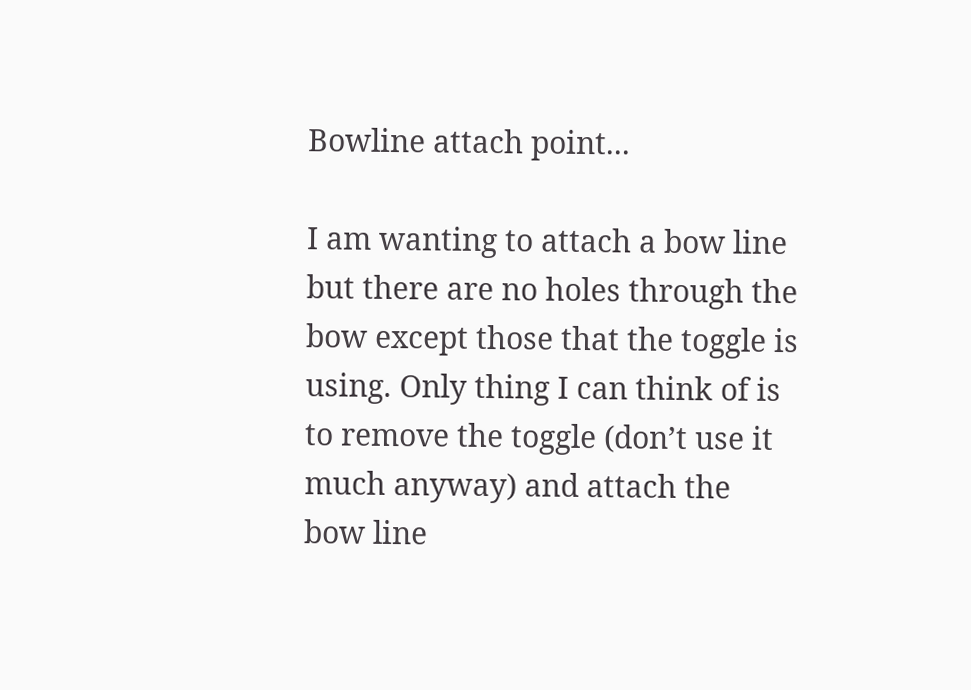Bowline attach point...

I am wanting to attach a bow line but there are no holes through the bow except those that the toggle is using. Only thing I can think of is to remove the toggle (don’t use it much anyway) and attach the bow line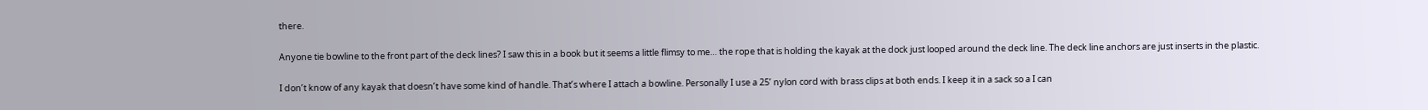there.

Anyone tie bowline to the front part of the deck lines? I saw this in a book but it seems a little flimsy to me… the rope that is holding the kayak at the dock just looped around the deck line. The deck line anchors are just inserts in the plastic.

I don’t know of any kayak that doesn’t have some kind of handle. That’s where I attach a bowline. Personally I use a 25’ nylon cord with brass clips at both ends. I keep it in a sack so a I can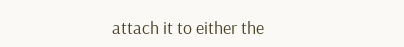attach it to either the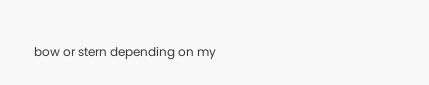bow or stern depending on my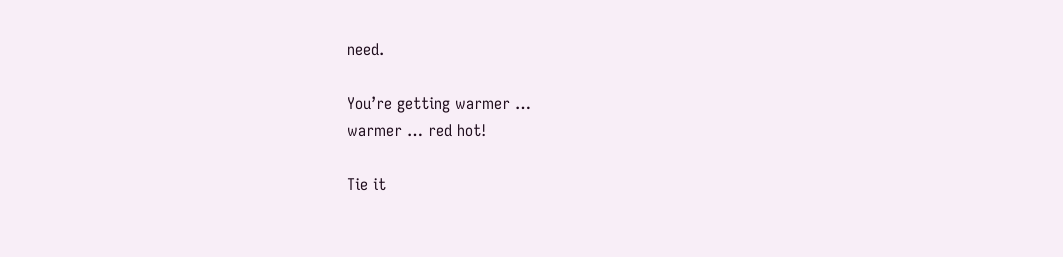need.

You’re getting warmer …
warmer … red hot!

Tie it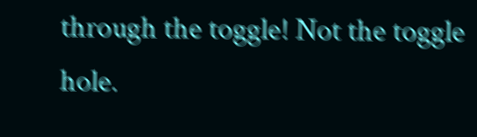through the toggle! Not the toggle hole.